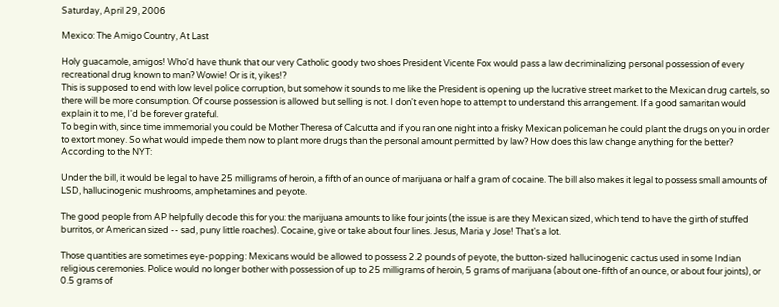Saturday, April 29, 2006

Mexico: The Amigo Country, At Last

Holy guacamole, amigos! Who'd have thunk that our very Catholic goody two shoes President Vicente Fox would pass a law decriminalizing personal possession of every recreational drug known to man? Wowie! Or is it, yikes!?
This is supposed to end with low level police corruption, but somehow it sounds to me like the President is opening up the lucrative street market to the Mexican drug cartels, so there will be more consumption. Of course possession is allowed but selling is not. I don't even hope to attempt to understand this arrangement. If a good samaritan would explain it to me, I'd be forever grateful.
To begin with, since time immemorial you could be Mother Theresa of Calcutta and if you ran one night into a frisky Mexican policeman he could plant the drugs on you in order to extort money. So what would impede them now to plant more drugs than the personal amount permitted by law? How does this law change anything for the better? According to the NYT:

Under the bill, it would be legal to have 25 milligrams of heroin, a fifth of an ounce of marijuana or half a gram of cocaine. The bill also makes it legal to possess small amounts of LSD, hallucinogenic mushrooms, amphetamines and peyote.

The good people from AP helpfully decode this for you: the marijuana amounts to like four joints (the issue is are they Mexican sized, which tend to have the girth of stuffed burritos, or American sized -- sad, puny little roaches). Cocaine, give or take about four lines. Jesus, Maria y Jose! That's a lot.

Those quantities are sometimes eye-popping: Mexicans would be allowed to possess 2.2 pounds of peyote, the button-sized hallucinogenic cactus used in some Indian religious ceremonies. Police would no longer bother with possession of up to 25 milligrams of heroin, 5 grams of marijuana (about one-fifth of an ounce, or about four joints), or 0.5 grams of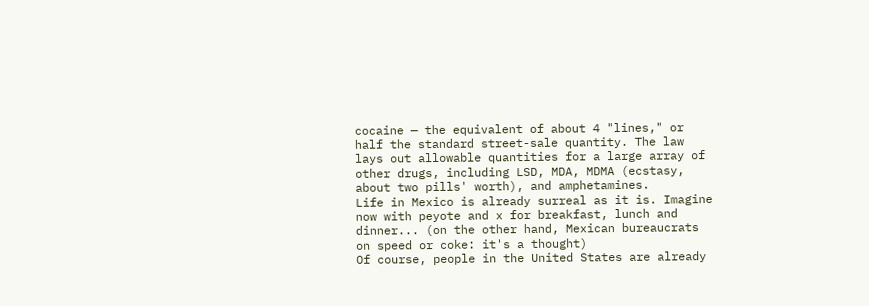cocaine — the equivalent of about 4 "lines," or half the standard street-sale quantity. The law lays out allowable quantities for a large array of other drugs, including LSD, MDA, MDMA (ecstasy, about two pills' worth), and amphetamines.
Life in Mexico is already surreal as it is. Imagine now with peyote and x for breakfast, lunch and dinner... (on the other hand, Mexican bureaucrats on speed or coke: it's a thought)
Of course, people in the United States are already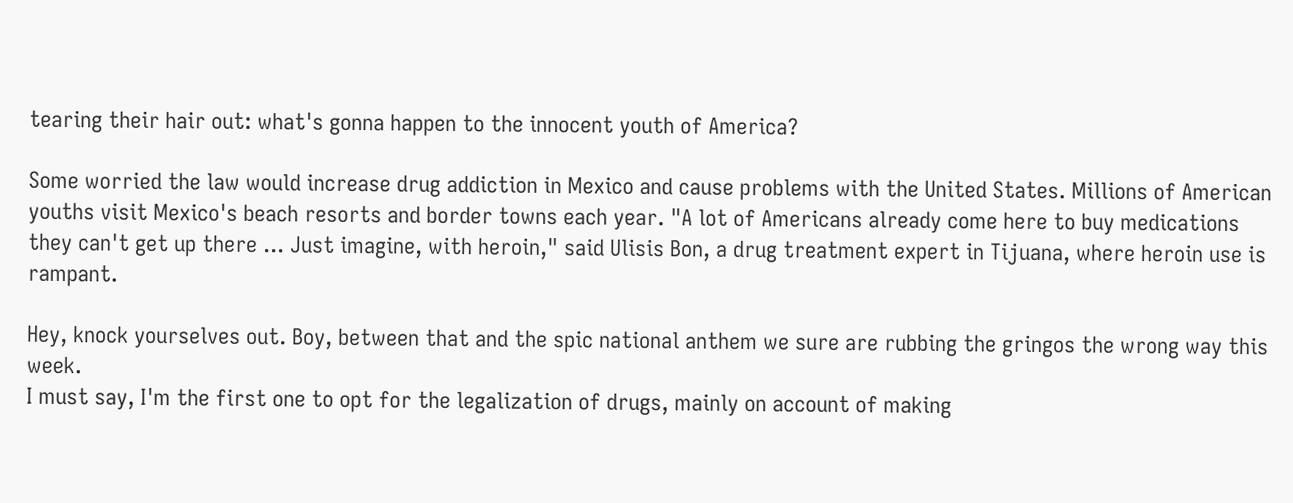tearing their hair out: what's gonna happen to the innocent youth of America?

Some worried the law would increase drug addiction in Mexico and cause problems with the United States. Millions of American youths visit Mexico's beach resorts and border towns each year. "A lot of Americans already come here to buy medications they can't get up there ... Just imagine, with heroin," said Ulisis Bon, a drug treatment expert in Tijuana, where heroin use is rampant.

Hey, knock yourselves out. Boy, between that and the spic national anthem we sure are rubbing the gringos the wrong way this week.
I must say, I'm the first one to opt for the legalization of drugs, mainly on account of making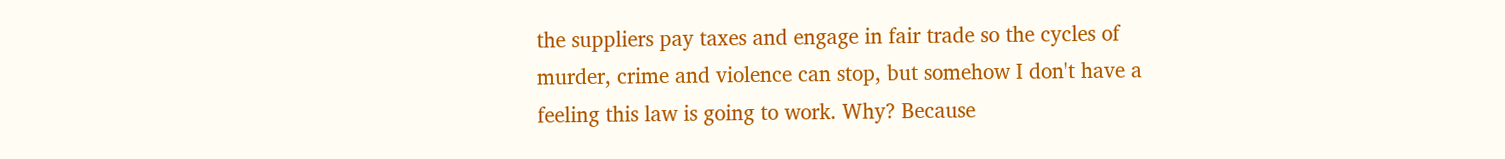the suppliers pay taxes and engage in fair trade so the cycles of murder, crime and violence can stop, but somehow I don't have a feeling this law is going to work. Why? Because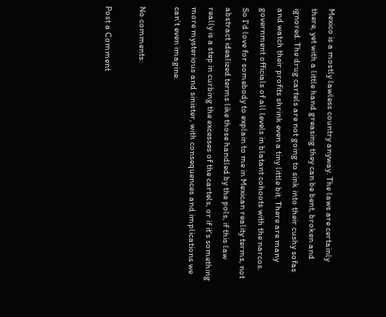Mexico is a mostly lawless country anyway. The laws are certainly there, yet with a little hand greasing they can be bent, broken and ignored. The drug cartels are not going to sink into their cushy sofas and watch their profits shrink even a tiny little bit. There are many government officials of all levels in blatant cohoots with the narcos.
So I'd love for somebody to explain to me in Mexican reality terms, not abstract idealized terms like those handled by the pols, if this law really is a step in curbing the excesses of the cartels, or if it's something more mysterious and sinister, with consequences and implications we can't even imagine.

No comments:

Post a Comment